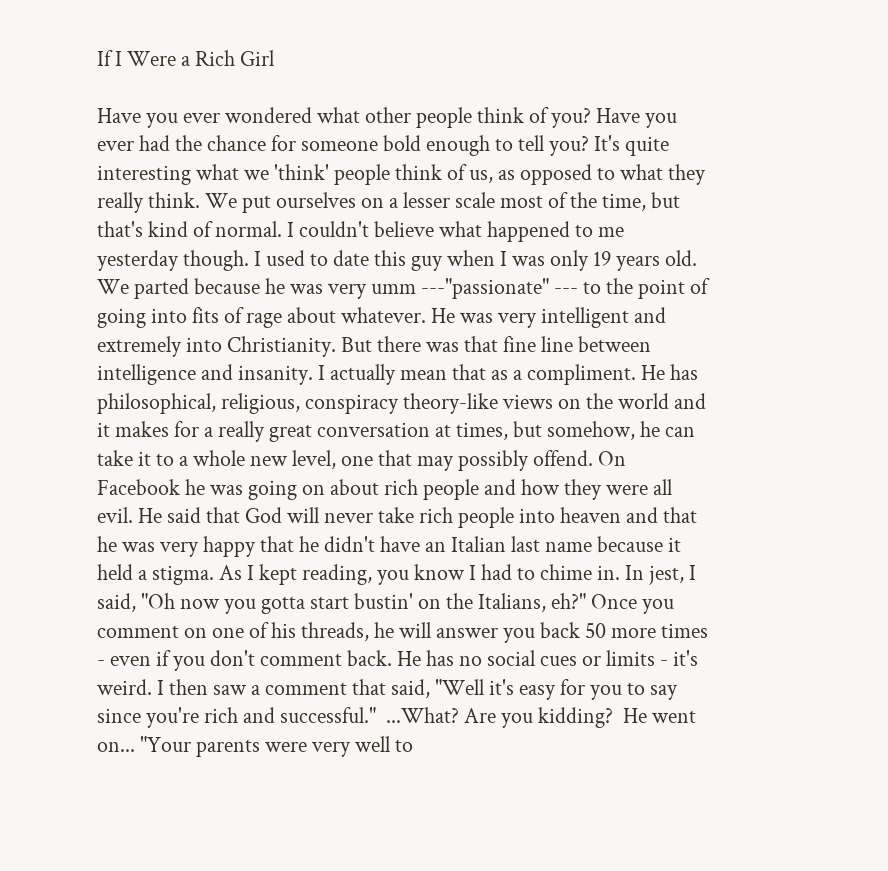If I Were a Rich Girl

Have you ever wondered what other people think of you? Have you ever had the chance for someone bold enough to tell you? It's quite interesting what we 'think' people think of us, as opposed to what they really think. We put ourselves on a lesser scale most of the time, but that's kind of normal. I couldn't believe what happened to me yesterday though. I used to date this guy when I was only 19 years old. We parted because he was very umm ---"passionate" --- to the point of going into fits of rage about whatever. He was very intelligent and extremely into Christianity. But there was that fine line between intelligence and insanity. I actually mean that as a compliment. He has philosophical, religious, conspiracy theory-like views on the world and it makes for a really great conversation at times, but somehow, he can take it to a whole new level, one that may possibly offend. On Facebook he was going on about rich people and how they were all evil. He said that God will never take rich people into heaven and that he was very happy that he didn't have an Italian last name because it held a stigma. As I kept reading, you know I had to chime in. In jest, I said, "Oh now you gotta start bustin' on the Italians, eh?" Once you comment on one of his threads, he will answer you back 50 more times - even if you don't comment back. He has no social cues or limits - it's weird. I then saw a comment that said, "Well it's easy for you to say since you're rich and successful."  ...What? Are you kidding?  He went on... "Your parents were very well to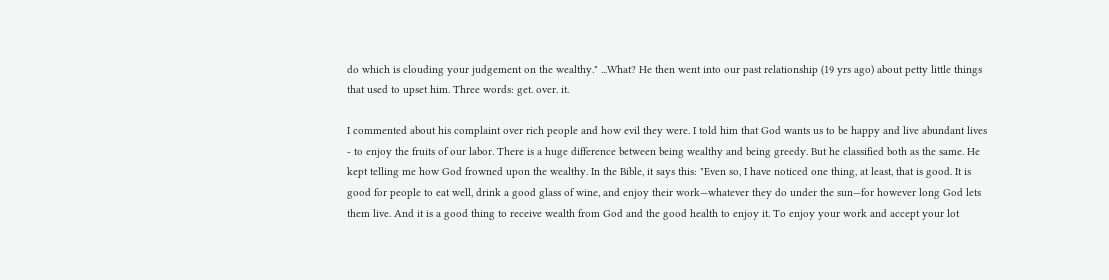do which is clouding your judgement on the wealthy." ...What? He then went into our past relationship (19 yrs ago) about petty little things that used to upset him. Three words: get. over. it.

I commented about his complaint over rich people and how evil they were. I told him that God wants us to be happy and live abundant lives - to enjoy the fruits of our labor. There is a huge difference between being wealthy and being greedy. But he classified both as the same. He kept telling me how God frowned upon the wealthy. In the Bible, it says this: "Even so, I have noticed one thing, at least, that is good. It is good for people to eat well, drink a good glass of wine, and enjoy their work—whatever they do under the sun—for however long God lets them live. And it is a good thing to receive wealth from God and the good health to enjoy it. To enjoy your work and accept your lot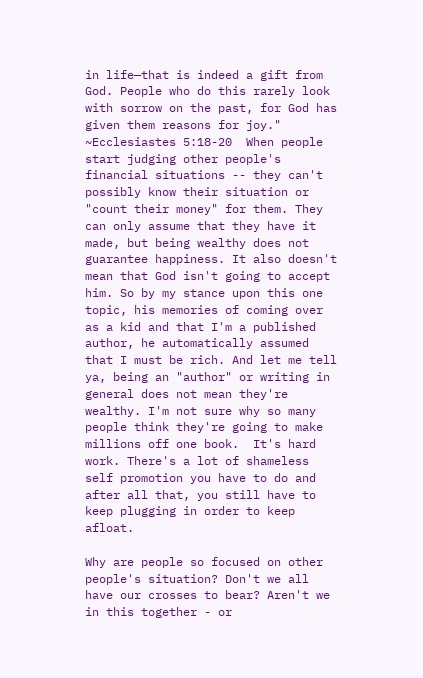in life—that is indeed a gift from God. People who do this rarely look with sorrow on the past, for God has given them reasons for joy." ~Ecclesiastes 5:18-20  When people start judging other people's financial situations -- they can't possibly know their situation or "count their money" for them. They can only assume that they have it made, but being wealthy does not guarantee happiness. It also doesn't mean that God isn't going to accept him. So by my stance upon this one topic, his memories of coming over as a kid and that I'm a published author, he automatically assumed that I must be rich. And let me tell ya, being an "author" or writing in general does not mean they're wealthy. I'm not sure why so many people think they're going to make millions off one book.  It's hard work. There's a lot of shameless self promotion you have to do and after all that, you still have to keep plugging in order to keep afloat.

Why are people so focused on other people's situation? Don't we all have our crosses to bear? Aren't we in this together - or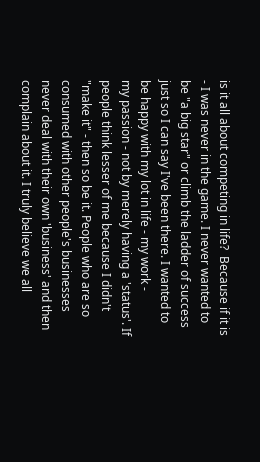is it all about competing in life?  Because if it is - I was never in the game. I never wanted to be "a big star" or climb the ladder of success just so I can say I've been there. I wanted to be happy with my lot in life - my work -
my passion - not by merely having a 'status'. If people think lesser of me because I didn't "make it" - then so be it. People who are so consumed with other people's businesses never deal with their own 'business' and then complain about it. I truly believe we all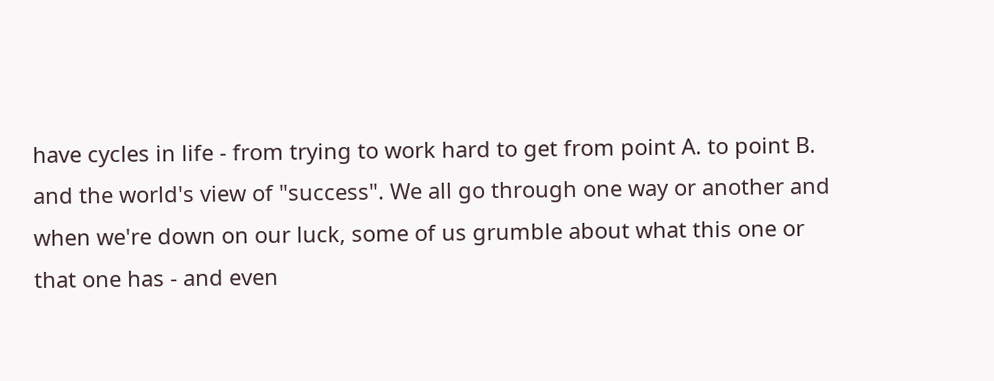have cycles in life - from trying to work hard to get from point A. to point B. and the world's view of "success". We all go through one way or another and when we're down on our luck, some of us grumble about what this one or that one has - and even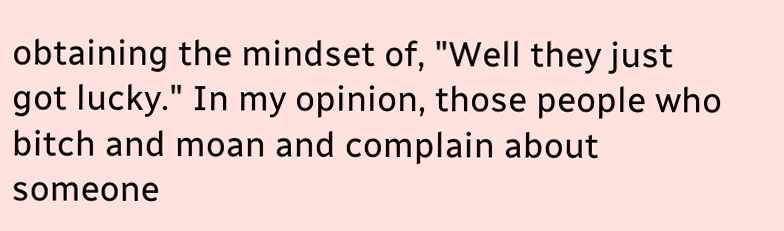obtaining the mindset of, "Well they just got lucky." In my opinion, those people who bitch and moan and complain about someone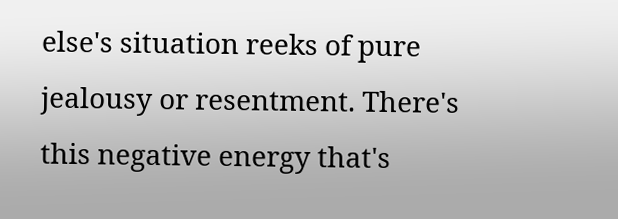else's situation reeks of pure jealousy or resentment. There's this negative energy that's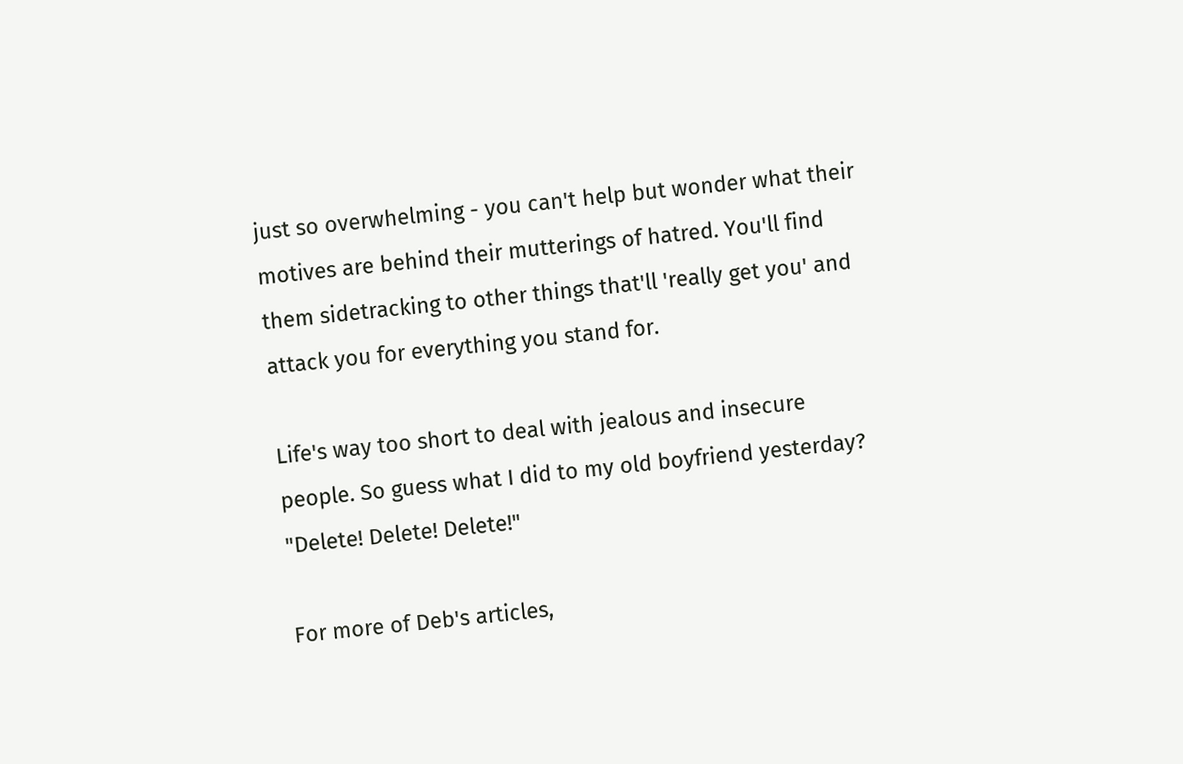just so overwhelming - you can't help but wonder what their motives are behind their mutterings of hatred. You'll find them sidetracking to other things that'll 'really get you' and attack you for everything you stand for.

Life's way too short to deal with jealous and insecure people. So guess what I did to my old boyfriend yesterday?  "Delete! Delete! Delete!"

For more of Deb's articles,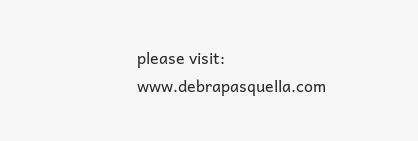please visit: www.debrapasquella.com